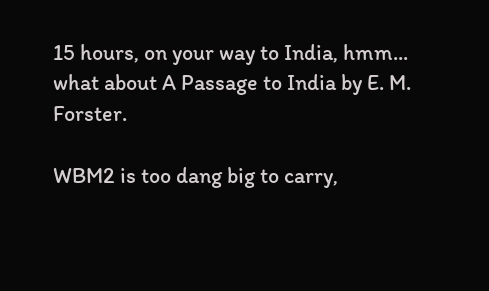15 hours, on your way to India, hmm... what about A Passage to India by E. M. Forster.

WBM2 is too dang big to carry,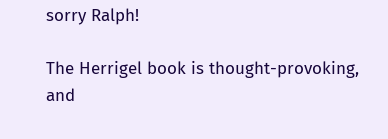sorry Ralph!

The Herrigel book is thought-provoking, and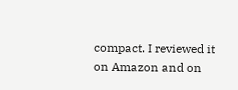compact. I reviewed it on Amazon and on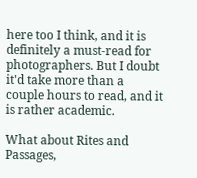here too I think, and it is definitely a must-read for photographers. But I doubt it'd take more than a couple hours to read, and it is rather academic.

What about Rites and Passages,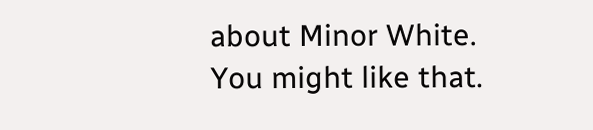about Minor White. You might like that.